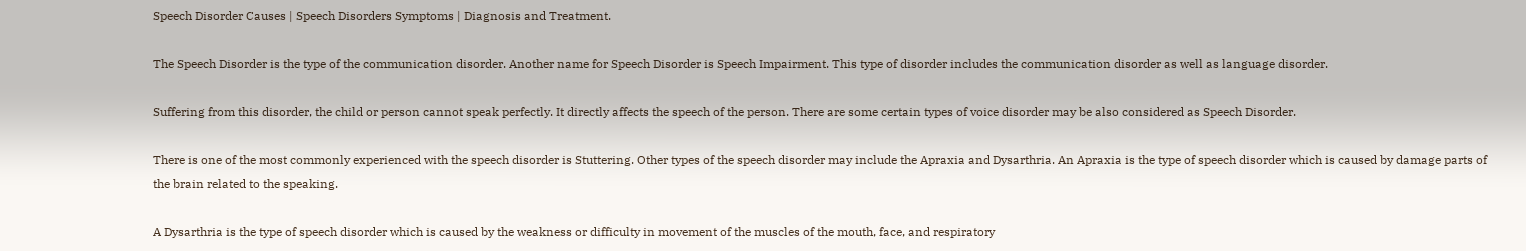Speech Disorder Causes | Speech Disorders Symptoms | Diagnosis and Treatment.

The Speech Disorder is the type of the communication disorder. Another name for Speech Disorder is Speech Impairment. This type of disorder includes the communication disorder as well as language disorder.

Suffering from this disorder, the child or person cannot speak perfectly. It directly affects the speech of the person. There are some certain types of voice disorder may be also considered as Speech Disorder.

There is one of the most commonly experienced with the speech disorder is Stuttering. Other types of the speech disorder may include the Apraxia and Dysarthria. An Apraxia is the type of speech disorder which is caused by damage parts of the brain related to the speaking.

A Dysarthria is the type of speech disorder which is caused by the weakness or difficulty in movement of the muscles of the mouth, face, and respiratory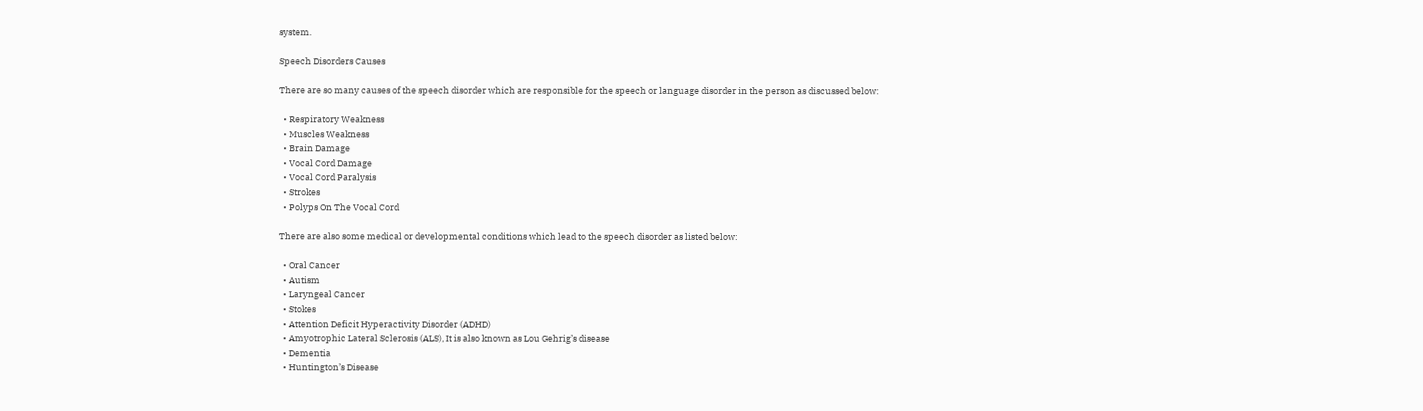system.

Speech Disorders Causes

There are so many causes of the speech disorder which are responsible for the speech or language disorder in the person as discussed below:

  • Respiratory Weakness
  • Muscles Weakness
  • Brain Damage
  • Vocal Cord Damage
  • Vocal Cord Paralysis
  • Strokes
  • Polyps On The Vocal Cord

There are also some medical or developmental conditions which lead to the speech disorder as listed below:

  • Oral Cancer
  • Autism
  • Laryngeal Cancer
  • Stokes
  • Attention Deficit Hyperactivity Disorder (ADHD)
  • Amyotrophic Lateral Sclerosis (ALS), It is also known as Lou Gehrig’s disease
  • Dementia
  • Huntington’s Disease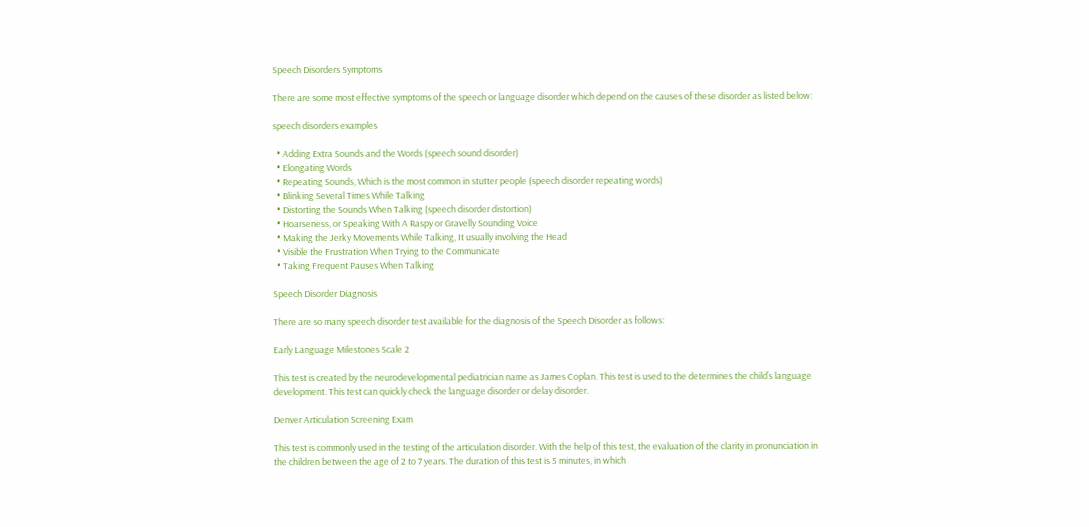Speech Disorders Symptoms

There are some most effective symptoms of the speech or language disorder which depend on the causes of these disorder as listed below:

speech disorders examples

  • Adding Extra Sounds and the Words (speech sound disorder)
  • Elongating Words
  • Repeating Sounds, Which is the most common in stutter people (speech disorder repeating words)
  • Blinking Several Times While Talking
  • Distorting the Sounds When Talking (speech disorder distortion)
  • Hoarseness, or Speaking With A Raspy or Gravelly Sounding Voice
  • Making the Jerky Movements While Talking, It usually involving the Head
  • Visible the Frustration When Trying to the Communicate
  • Taking Frequent Pauses When Talking

Speech Disorder Diagnosis

There are so many speech disorder test available for the diagnosis of the Speech Disorder as follows:

Early Language Milestones Scale 2

This test is created by the neurodevelopmental pediatrician name as James Coplan. This test is used to the determines the child’s language development. This test can quickly check the language disorder or delay disorder.

Denver Articulation Screening Exam

This test is commonly used in the testing of the articulation disorder. With the help of this test, the evaluation of the clarity in pronunciation in the children between the age of 2 to 7 years. The duration of this test is 5 minutes, in which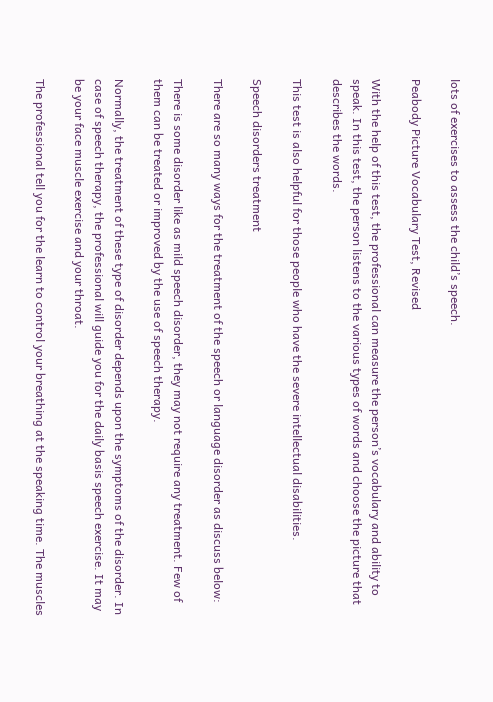lots of exercises to assess the child’s speech.

Peabody Picture Vocabulary Test, Revised

With the help of this test, the professional can measure the person’s vocabulary and ability to speak. In this test, the person listens to the various types of words and choose the picture that describes the words.

This test is also helpful for those people who have the severe intellectual disabilities.

Speech disorders treatment

There are so many ways for the treatment of the speech or language disorder as discuss below:

There is some disorder like as mild speech disorder, they may not require any treatment. Few of them can be treated or improved by the use of speech therapy.

Normally, the treatment of these type of disorder depends upon the symptoms of the disorder. In case of speech therapy, the professional will guide you for the daily basis speech exercise. It may be your face muscle exercise and your throat.

The professional tell you for the learn to control your breathing at the speaking time. The muscles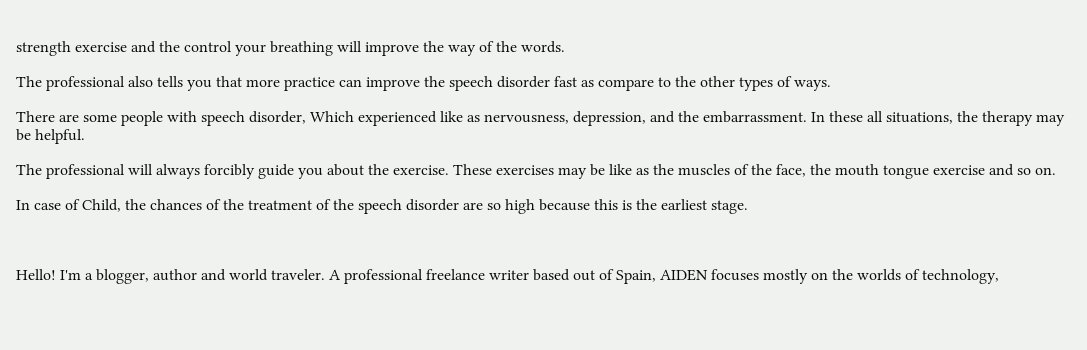strength exercise and the control your breathing will improve the way of the words.

The professional also tells you that more practice can improve the speech disorder fast as compare to the other types of ways.

There are some people with speech disorder, Which experienced like as nervousness, depression, and the embarrassment. In these all situations, the therapy may be helpful.

The professional will always forcibly guide you about the exercise. These exercises may be like as the muscles of the face, the mouth tongue exercise and so on.

In case of Child, the chances of the treatment of the speech disorder are so high because this is the earliest stage.



Hello! I'm a blogger, author and world traveler. A professional freelance writer based out of Spain, AIDEN focuses mostly on the worlds of technology,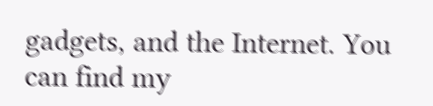gadgets, and the Internet. You can find my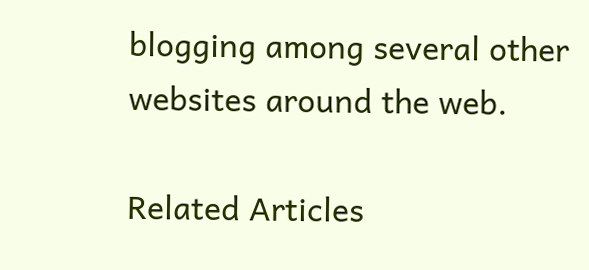blogging among several other websites around the web.

Related Articles